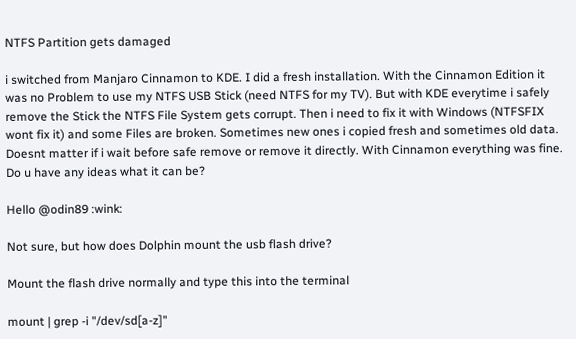NTFS Partition gets damaged

i switched from Manjaro Cinnamon to KDE. I did a fresh installation. With the Cinnamon Edition it was no Problem to use my NTFS USB Stick (need NTFS for my TV). But with KDE everytime i safely remove the Stick the NTFS File System gets corrupt. Then i need to fix it with Windows (NTFSFIX wont fix it) and some Files are broken. Sometimes new ones i copied fresh and sometimes old data. Doesnt matter if i wait before safe remove or remove it directly. With Cinnamon everything was fine. Do u have any ideas what it can be?

Hello @odin89 :wink:

Not sure, but how does Dolphin mount the usb flash drive?

Mount the flash drive normally and type this into the terminal

mount | grep -i "/dev/sd[a-z]"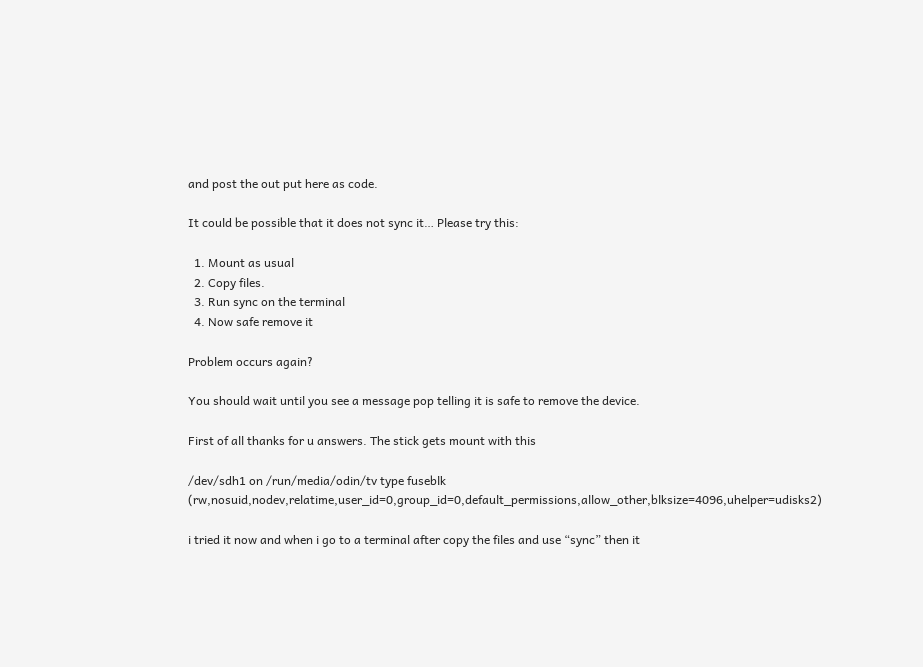and post the out put here as code.

It could be possible that it does not sync it… Please try this:

  1. Mount as usual
  2. Copy files.
  3. Run sync on the terminal
  4. Now safe remove it

Problem occurs again?

You should wait until you see a message pop telling it is safe to remove the device.

First of all thanks for u answers. The stick gets mount with this

/dev/sdh1 on /run/media/odin/tv type fuseblk (rw,nosuid,nodev,relatime,user_id=0,group_id=0,default_permissions,allow_other,blksize=4096,uhelper=udisks2)

i tried it now and when i go to a terminal after copy the files and use “sync” then it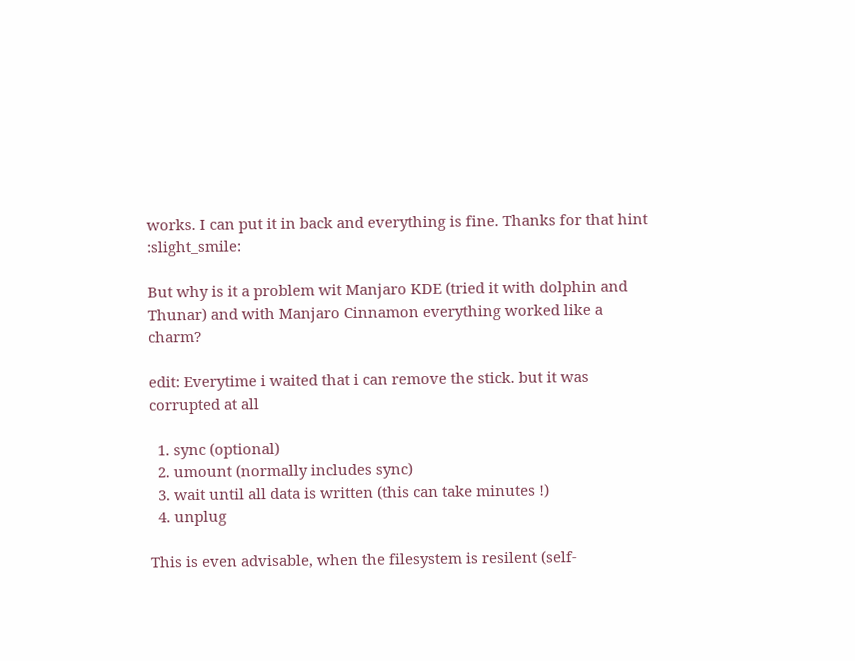works. I can put it in back and everything is fine. Thanks for that hint :slight_smile:

But why is it a problem wit Manjaro KDE (tried it with dolphin and Thunar) and with Manjaro Cinnamon everything worked like a charm?

edit: Everytime i waited that i can remove the stick. but it was corrupted at all

  1. sync (optional)
  2. umount (normally includes sync)
  3. wait until all data is written (this can take minutes !)
  4. unplug

This is even advisable, when the filesystem is resilent (self-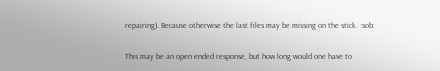repairing). Because otherwise the last files may be missing on the stick. :sob:

This may be an open ended response, but how long would one have to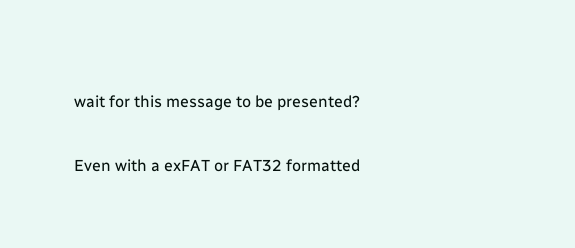wait for this message to be presented?

Even with a exFAT or FAT32 formatted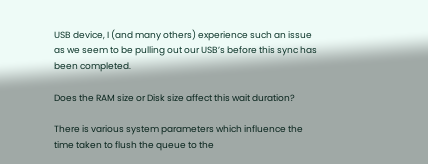USB device, I (and many others) experience such an issue as we seem to be pulling out our USB’s before this sync has been completed.

Does the RAM size or Disk size affect this wait duration?

There is various system parameters which influence the time taken to flush the queue to the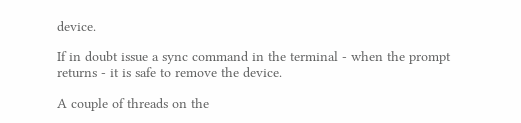device.

If in doubt issue a sync command in the terminal - when the prompt returns - it is safe to remove the device.

A couple of threads on the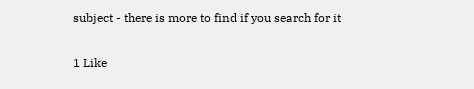subject - there is more to find if you search for it

1 Like